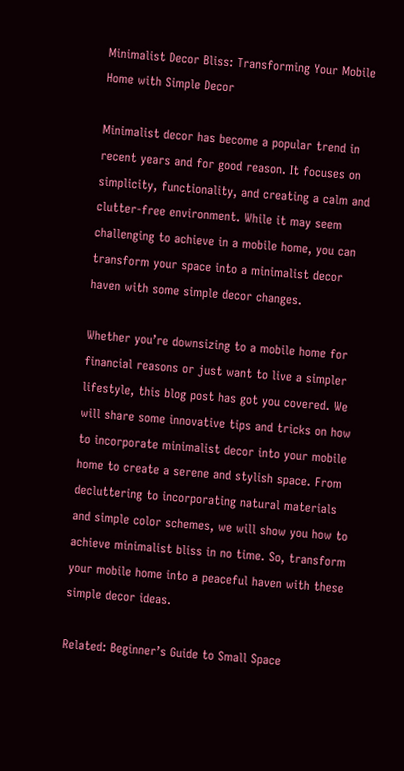Minimalist Decor Bliss: Transforming Your Mobile Home with Simple Decor

Minimalist decor has become a popular trend in recent years and for good reason. It focuses on simplicity, functionality, and creating a calm and clutter-free environment. While it may seem challenging to achieve in a mobile home, you can transform your space into a minimalist decor haven with some simple decor changes.

Whether you’re downsizing to a mobile home for financial reasons or just want to live a simpler lifestyle, this blog post has got you covered. We will share some innovative tips and tricks on how to incorporate minimalist decor into your mobile home to create a serene and stylish space. From decluttering to incorporating natural materials and simple color schemes, we will show you how to achieve minimalist bliss in no time. So, transform your mobile home into a peaceful haven with these simple decor ideas.

Related: Beginner’s Guide to Small Space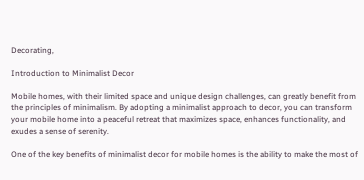Decorating,

Introduction to Minimalist Decor

Mobile homes, with their limited space and unique design challenges, can greatly benefit from the principles of minimalism. By adopting a minimalist approach to decor, you can transform your mobile home into a peaceful retreat that maximizes space, enhances functionality, and exudes a sense of serenity.

One of the key benefits of minimalist decor for mobile homes is the ability to make the most of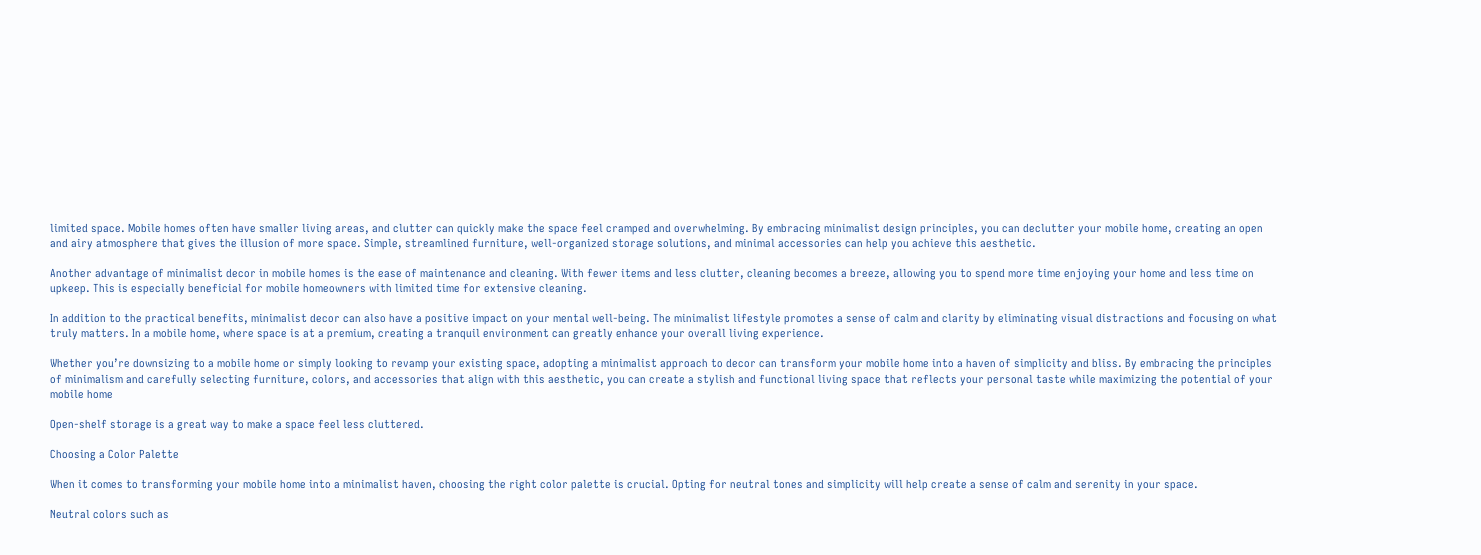limited space. Mobile homes often have smaller living areas, and clutter can quickly make the space feel cramped and overwhelming. By embracing minimalist design principles, you can declutter your mobile home, creating an open and airy atmosphere that gives the illusion of more space. Simple, streamlined furniture, well-organized storage solutions, and minimal accessories can help you achieve this aesthetic.

Another advantage of minimalist decor in mobile homes is the ease of maintenance and cleaning. With fewer items and less clutter, cleaning becomes a breeze, allowing you to spend more time enjoying your home and less time on upkeep. This is especially beneficial for mobile homeowners with limited time for extensive cleaning.

In addition to the practical benefits, minimalist decor can also have a positive impact on your mental well-being. The minimalist lifestyle promotes a sense of calm and clarity by eliminating visual distractions and focusing on what truly matters. In a mobile home, where space is at a premium, creating a tranquil environment can greatly enhance your overall living experience.

Whether you’re downsizing to a mobile home or simply looking to revamp your existing space, adopting a minimalist approach to decor can transform your mobile home into a haven of simplicity and bliss. By embracing the principles of minimalism and carefully selecting furniture, colors, and accessories that align with this aesthetic, you can create a stylish and functional living space that reflects your personal taste while maximizing the potential of your mobile home

Open-shelf storage is a great way to make a space feel less cluttered.

Choosing a Color Palette

When it comes to transforming your mobile home into a minimalist haven, choosing the right color palette is crucial. Opting for neutral tones and simplicity will help create a sense of calm and serenity in your space.

Neutral colors such as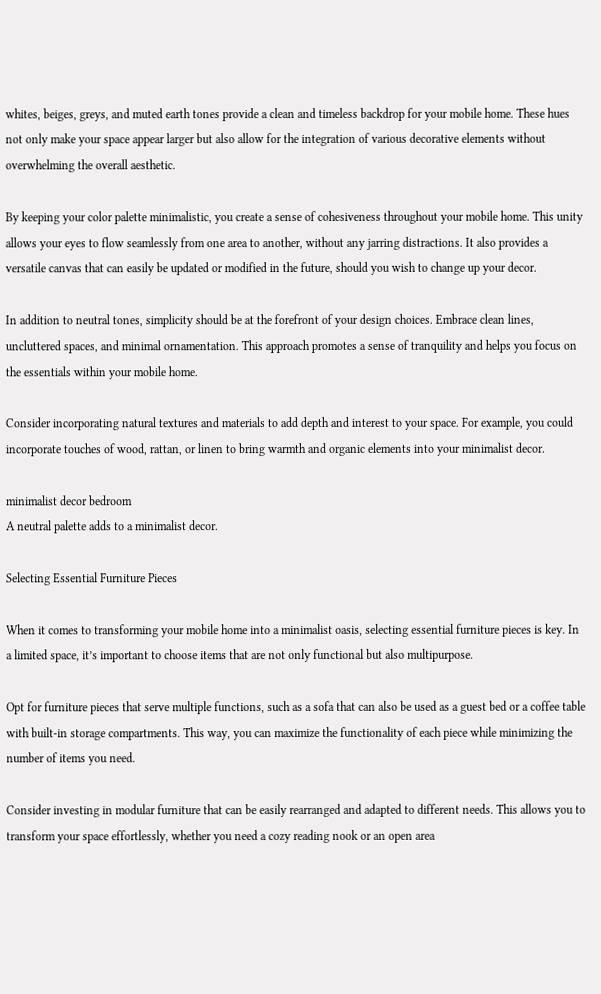whites, beiges, greys, and muted earth tones provide a clean and timeless backdrop for your mobile home. These hues not only make your space appear larger but also allow for the integration of various decorative elements without overwhelming the overall aesthetic.

By keeping your color palette minimalistic, you create a sense of cohesiveness throughout your mobile home. This unity allows your eyes to flow seamlessly from one area to another, without any jarring distractions. It also provides a versatile canvas that can easily be updated or modified in the future, should you wish to change up your decor.

In addition to neutral tones, simplicity should be at the forefront of your design choices. Embrace clean lines, uncluttered spaces, and minimal ornamentation. This approach promotes a sense of tranquility and helps you focus on the essentials within your mobile home.

Consider incorporating natural textures and materials to add depth and interest to your space. For example, you could incorporate touches of wood, rattan, or linen to bring warmth and organic elements into your minimalist decor.

minimalist decor bedroom
A neutral palette adds to a minimalist decor.

Selecting Essential Furniture Pieces

When it comes to transforming your mobile home into a minimalist oasis, selecting essential furniture pieces is key. In a limited space, it’s important to choose items that are not only functional but also multipurpose.

Opt for furniture pieces that serve multiple functions, such as a sofa that can also be used as a guest bed or a coffee table with built-in storage compartments. This way, you can maximize the functionality of each piece while minimizing the number of items you need.

Consider investing in modular furniture that can be easily rearranged and adapted to different needs. This allows you to transform your space effortlessly, whether you need a cozy reading nook or an open area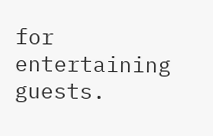for entertaining guests.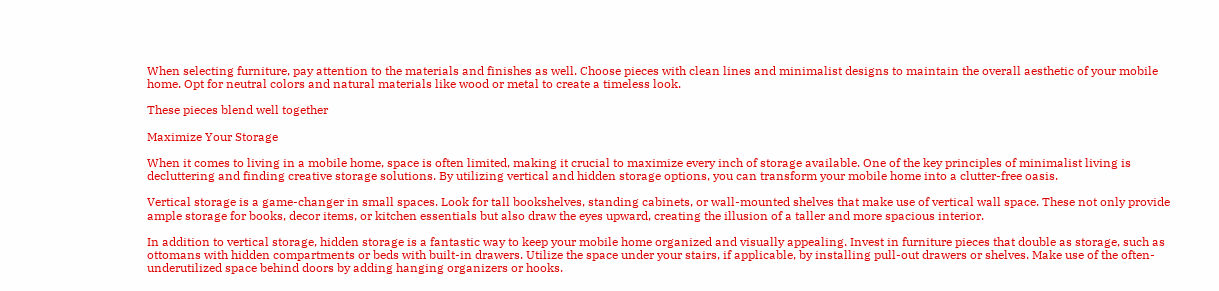When selecting furniture, pay attention to the materials and finishes as well. Choose pieces with clean lines and minimalist designs to maintain the overall aesthetic of your mobile home. Opt for neutral colors and natural materials like wood or metal to create a timeless look.

These pieces blend well together

Maximize Your Storage

When it comes to living in a mobile home, space is often limited, making it crucial to maximize every inch of storage available. One of the key principles of minimalist living is decluttering and finding creative storage solutions. By utilizing vertical and hidden storage options, you can transform your mobile home into a clutter-free oasis.

Vertical storage is a game-changer in small spaces. Look for tall bookshelves, standing cabinets, or wall-mounted shelves that make use of vertical wall space. These not only provide ample storage for books, decor items, or kitchen essentials but also draw the eyes upward, creating the illusion of a taller and more spacious interior.

In addition to vertical storage, hidden storage is a fantastic way to keep your mobile home organized and visually appealing. Invest in furniture pieces that double as storage, such as ottomans with hidden compartments or beds with built-in drawers. Utilize the space under your stairs, if applicable, by installing pull-out drawers or shelves. Make use of the often-underutilized space behind doors by adding hanging organizers or hooks.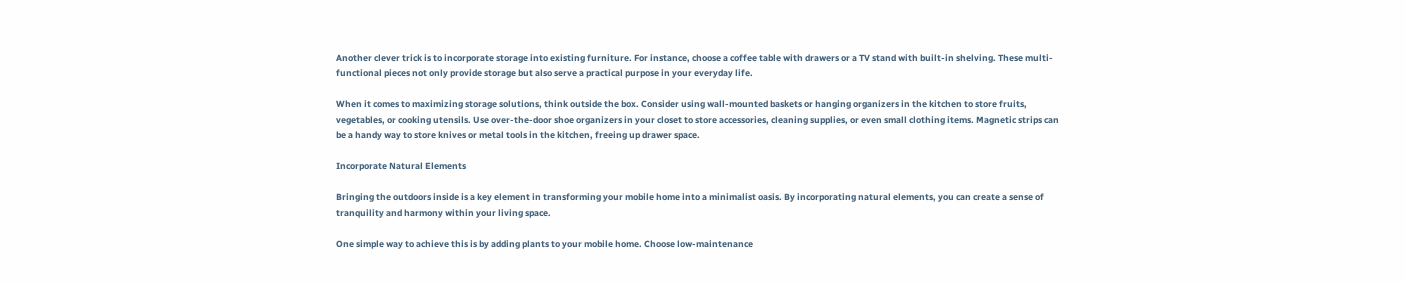Another clever trick is to incorporate storage into existing furniture. For instance, choose a coffee table with drawers or a TV stand with built-in shelving. These multi-functional pieces not only provide storage but also serve a practical purpose in your everyday life.

When it comes to maximizing storage solutions, think outside the box. Consider using wall-mounted baskets or hanging organizers in the kitchen to store fruits, vegetables, or cooking utensils. Use over-the-door shoe organizers in your closet to store accessories, cleaning supplies, or even small clothing items. Magnetic strips can be a handy way to store knives or metal tools in the kitchen, freeing up drawer space.

Incorporate Natural Elements

Bringing the outdoors inside is a key element in transforming your mobile home into a minimalist oasis. By incorporating natural elements, you can create a sense of tranquility and harmony within your living space.

One simple way to achieve this is by adding plants to your mobile home. Choose low-maintenance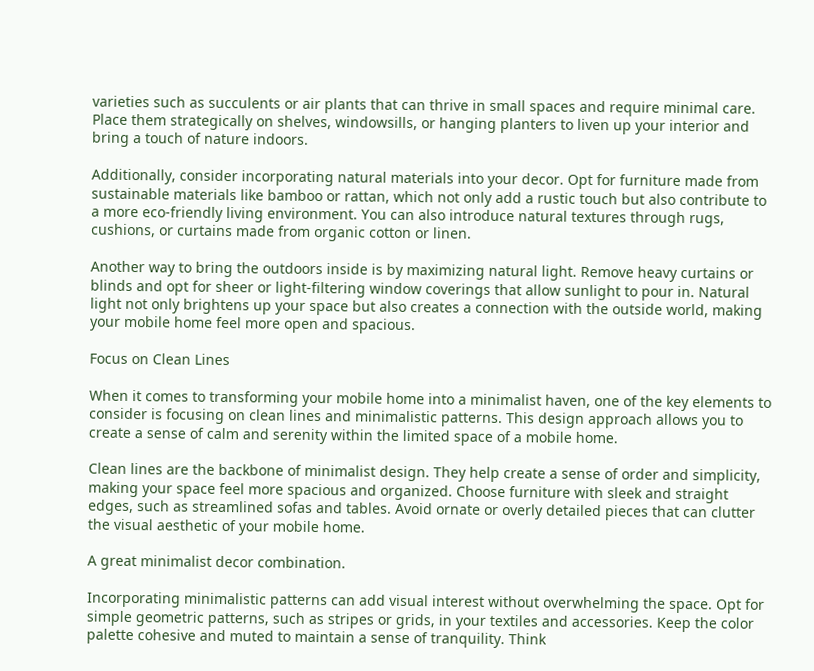varieties such as succulents or air plants that can thrive in small spaces and require minimal care. Place them strategically on shelves, windowsills, or hanging planters to liven up your interior and bring a touch of nature indoors.

Additionally, consider incorporating natural materials into your decor. Opt for furniture made from sustainable materials like bamboo or rattan, which not only add a rustic touch but also contribute to a more eco-friendly living environment. You can also introduce natural textures through rugs, cushions, or curtains made from organic cotton or linen.

Another way to bring the outdoors inside is by maximizing natural light. Remove heavy curtains or blinds and opt for sheer or light-filtering window coverings that allow sunlight to pour in. Natural light not only brightens up your space but also creates a connection with the outside world, making your mobile home feel more open and spacious.

Focus on Clean Lines

When it comes to transforming your mobile home into a minimalist haven, one of the key elements to consider is focusing on clean lines and minimalistic patterns. This design approach allows you to create a sense of calm and serenity within the limited space of a mobile home.

Clean lines are the backbone of minimalist design. They help create a sense of order and simplicity, making your space feel more spacious and organized. Choose furniture with sleek and straight edges, such as streamlined sofas and tables. Avoid ornate or overly detailed pieces that can clutter the visual aesthetic of your mobile home.

A great minimalist decor combination.

Incorporating minimalistic patterns can add visual interest without overwhelming the space. Opt for simple geometric patterns, such as stripes or grids, in your textiles and accessories. Keep the color palette cohesive and muted to maintain a sense of tranquility. Think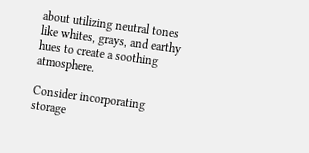about utilizing neutral tones like whites, grays, and earthy hues to create a soothing atmosphere.

Consider incorporating storage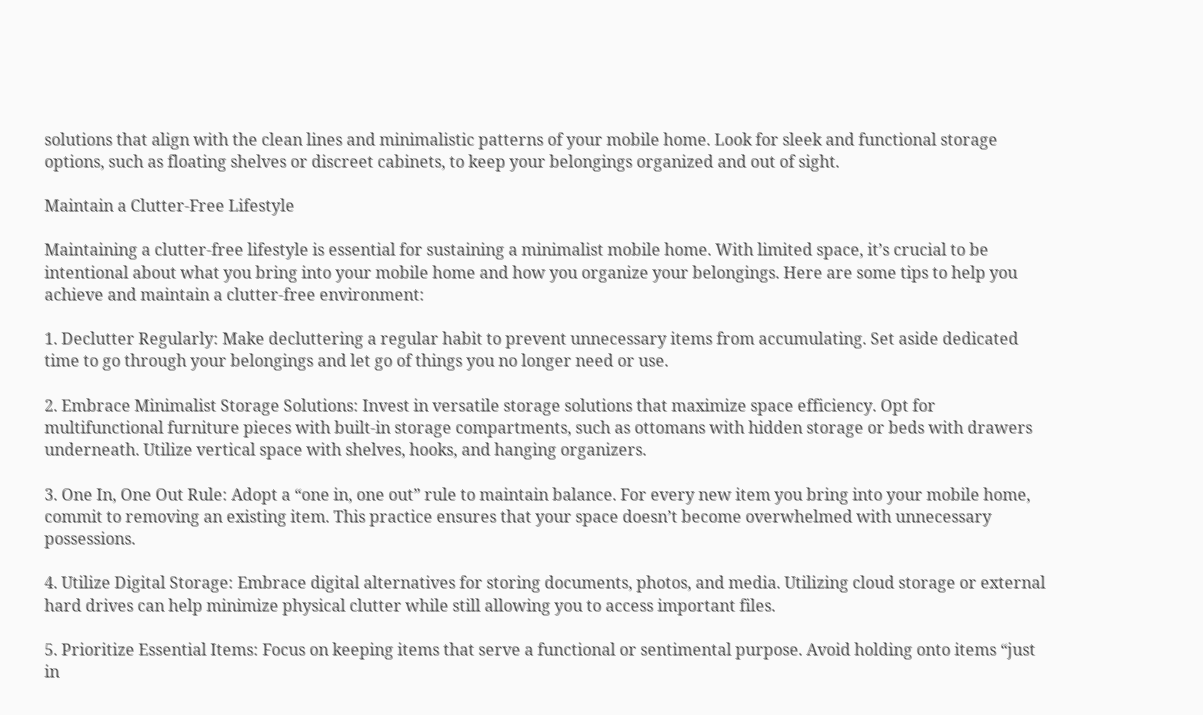solutions that align with the clean lines and minimalistic patterns of your mobile home. Look for sleek and functional storage options, such as floating shelves or discreet cabinets, to keep your belongings organized and out of sight.

Maintain a Clutter-Free Lifestyle

Maintaining a clutter-free lifestyle is essential for sustaining a minimalist mobile home. With limited space, it’s crucial to be intentional about what you bring into your mobile home and how you organize your belongings. Here are some tips to help you achieve and maintain a clutter-free environment:

1. Declutter Regularly: Make decluttering a regular habit to prevent unnecessary items from accumulating. Set aside dedicated time to go through your belongings and let go of things you no longer need or use.

2. Embrace Minimalist Storage Solutions: Invest in versatile storage solutions that maximize space efficiency. Opt for multifunctional furniture pieces with built-in storage compartments, such as ottomans with hidden storage or beds with drawers underneath. Utilize vertical space with shelves, hooks, and hanging organizers.

3. One In, One Out Rule: Adopt a “one in, one out” rule to maintain balance. For every new item you bring into your mobile home, commit to removing an existing item. This practice ensures that your space doesn’t become overwhelmed with unnecessary possessions.

4. Utilize Digital Storage: Embrace digital alternatives for storing documents, photos, and media. Utilizing cloud storage or external hard drives can help minimize physical clutter while still allowing you to access important files.

5. Prioritize Essential Items: Focus on keeping items that serve a functional or sentimental purpose. Avoid holding onto items “just in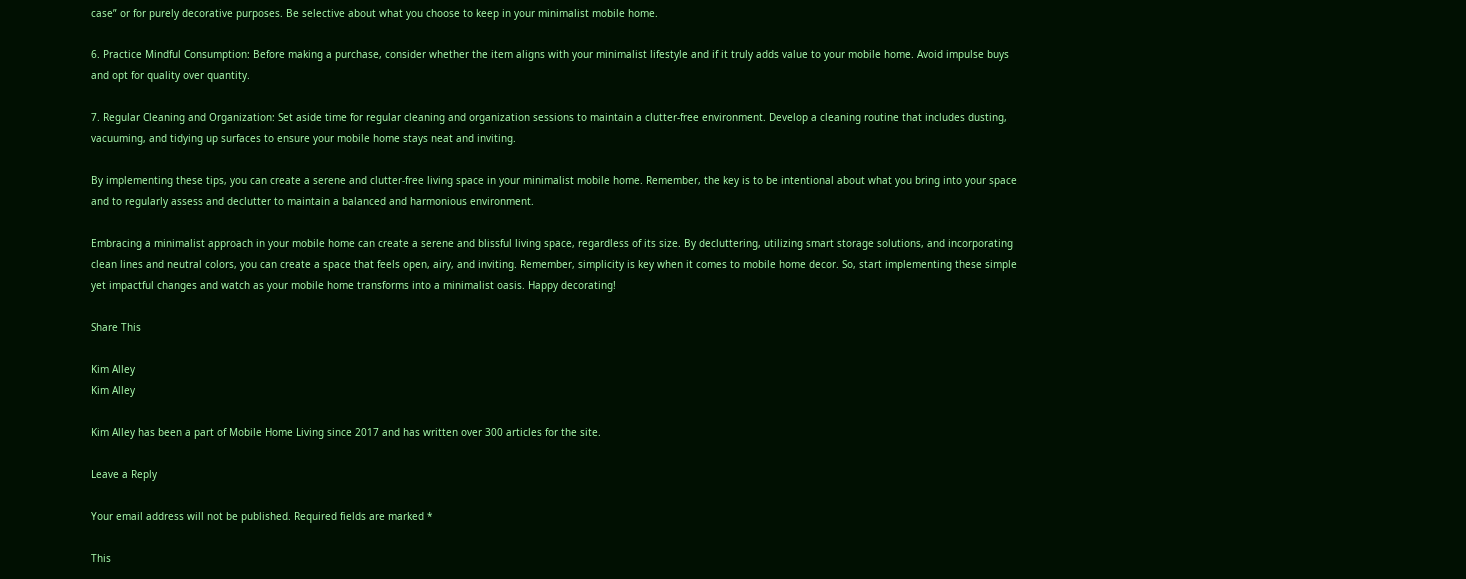case” or for purely decorative purposes. Be selective about what you choose to keep in your minimalist mobile home.

6. Practice Mindful Consumption: Before making a purchase, consider whether the item aligns with your minimalist lifestyle and if it truly adds value to your mobile home. Avoid impulse buys and opt for quality over quantity.

7. Regular Cleaning and Organization: Set aside time for regular cleaning and organization sessions to maintain a clutter-free environment. Develop a cleaning routine that includes dusting, vacuuming, and tidying up surfaces to ensure your mobile home stays neat and inviting.

By implementing these tips, you can create a serene and clutter-free living space in your minimalist mobile home. Remember, the key is to be intentional about what you bring into your space and to regularly assess and declutter to maintain a balanced and harmonious environment.

Embracing a minimalist approach in your mobile home can create a serene and blissful living space, regardless of its size. By decluttering, utilizing smart storage solutions, and incorporating clean lines and neutral colors, you can create a space that feels open, airy, and inviting. Remember, simplicity is key when it comes to mobile home decor. So, start implementing these simple yet impactful changes and watch as your mobile home transforms into a minimalist oasis. Happy decorating!

Share This

Kim Alley
Kim Alley

Kim Alley has been a part of Mobile Home Living since 2017 and has written over 300 articles for the site.

Leave a Reply

Your email address will not be published. Required fields are marked *

This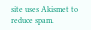site uses Akismet to reduce spam.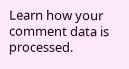Learn how your comment data is processed.